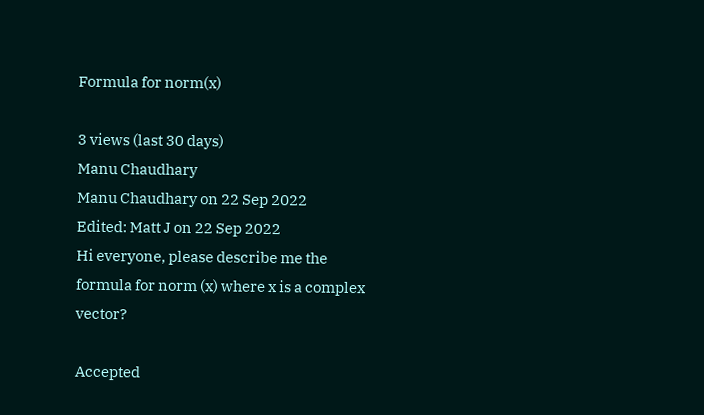Formula for norm(x)

3 views (last 30 days)
Manu Chaudhary
Manu Chaudhary on 22 Sep 2022
Edited: Matt J on 22 Sep 2022
Hi everyone, please describe me the formula for norm (x) where x is a complex vector?

Accepted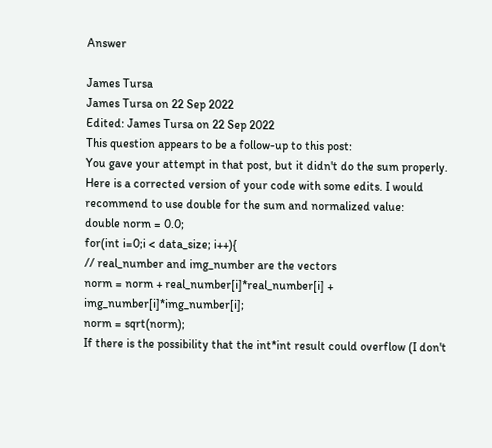Answer

James Tursa
James Tursa on 22 Sep 2022
Edited: James Tursa on 22 Sep 2022
This question appears to be a follow-up to this post:
You gave your attempt in that post, but it didn't do the sum properly. Here is a corrected version of your code with some edits. I would recommend to use double for the sum and normalized value:
double norm = 0.0;
for(int i=0;i < data_size; i++){
// real_number and img_number are the vectors
norm = norm + real_number[i]*real_number[i] + img_number[i]*img_number[i];
norm = sqrt(norm);
If there is the possibility that the int*int result could overflow (I don't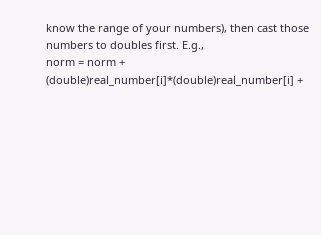know the range of your numbers), then cast those numbers to doubles first. E.g.,
norm = norm + (double)real_number[i]*(double)real_number[i] +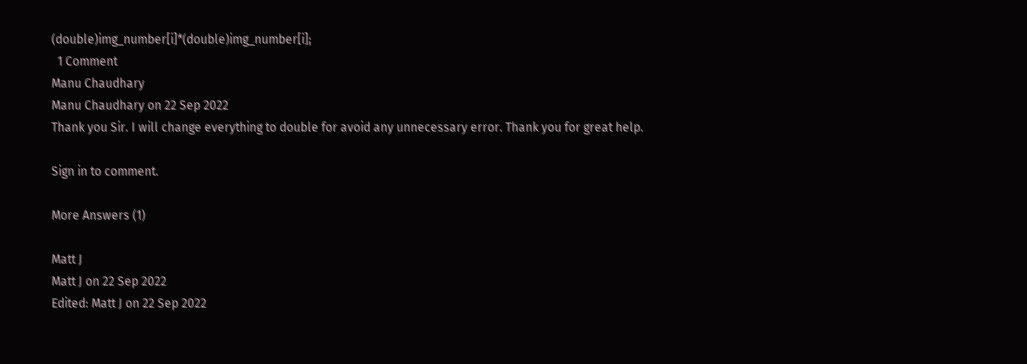(double)img_number[i]*(double)img_number[i];
  1 Comment
Manu Chaudhary
Manu Chaudhary on 22 Sep 2022
Thank you Sir. I will change everything to double for avoid any unnecessary error. Thank you for great help.

Sign in to comment.

More Answers (1)

Matt J
Matt J on 22 Sep 2022
Edited: Matt J on 22 Sep 2022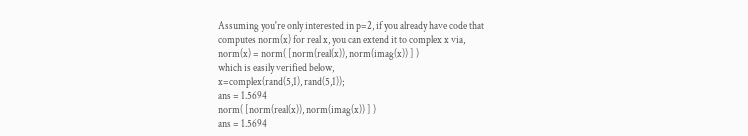Assuming you're only interested in p=2, if you already have code that computes norm(x) for real x, you can extend it to complex x via,
norm(x) = norm( [norm(real(x)), norm(imag(x)) ] )
which is easily verified below,
x=complex(rand(5,1), rand(5,1));
ans = 1.5694
norm( [norm(real(x)), norm(imag(x)) ] )
ans = 1.5694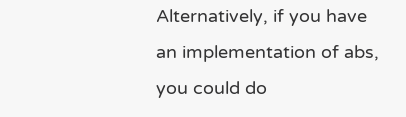Alternatively, if you have an implementation of abs, you could do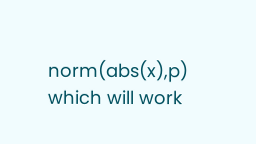norm(abs(x),p) which will work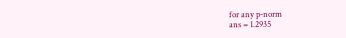for any p-norm
ans = 1.2935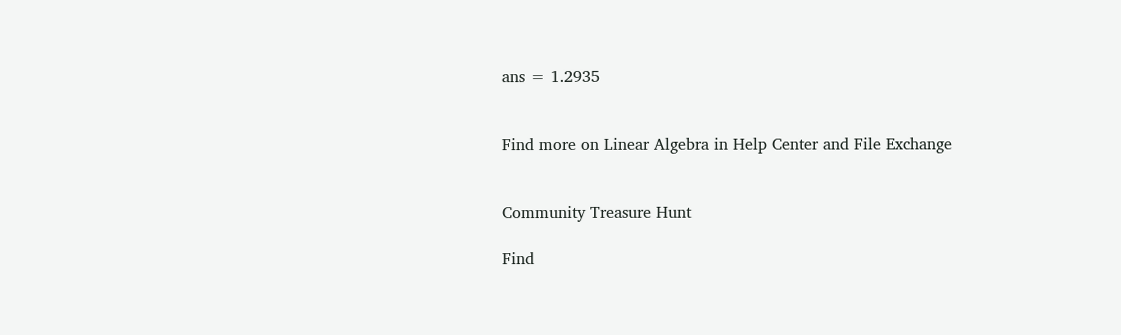ans = 1.2935


Find more on Linear Algebra in Help Center and File Exchange


Community Treasure Hunt

Find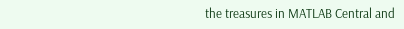the treasures in MATLAB Central and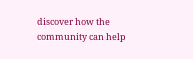discover how the community can help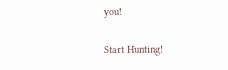you!

Start Hunting!